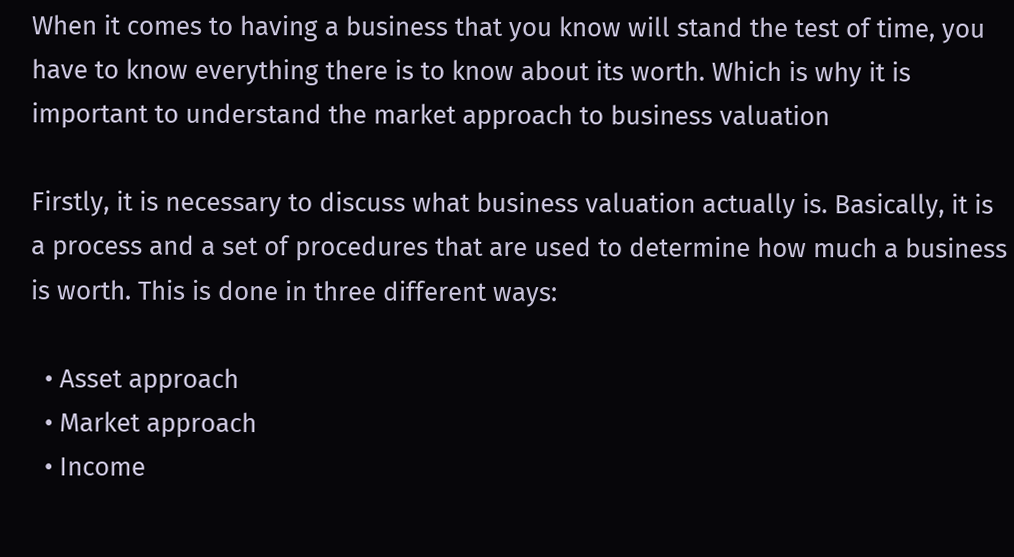When it comes to having a business that you know will stand the test of time, you have to know everything there is to know about its worth. Which is why it is important to understand the market approach to business valuation

Firstly, it is necessary to discuss what business valuation actually is. Basically, it is a process and a set of procedures that are used to determine how much a business is worth. This is done in three different ways:

  • Asset approach
  • Market approach
  • Income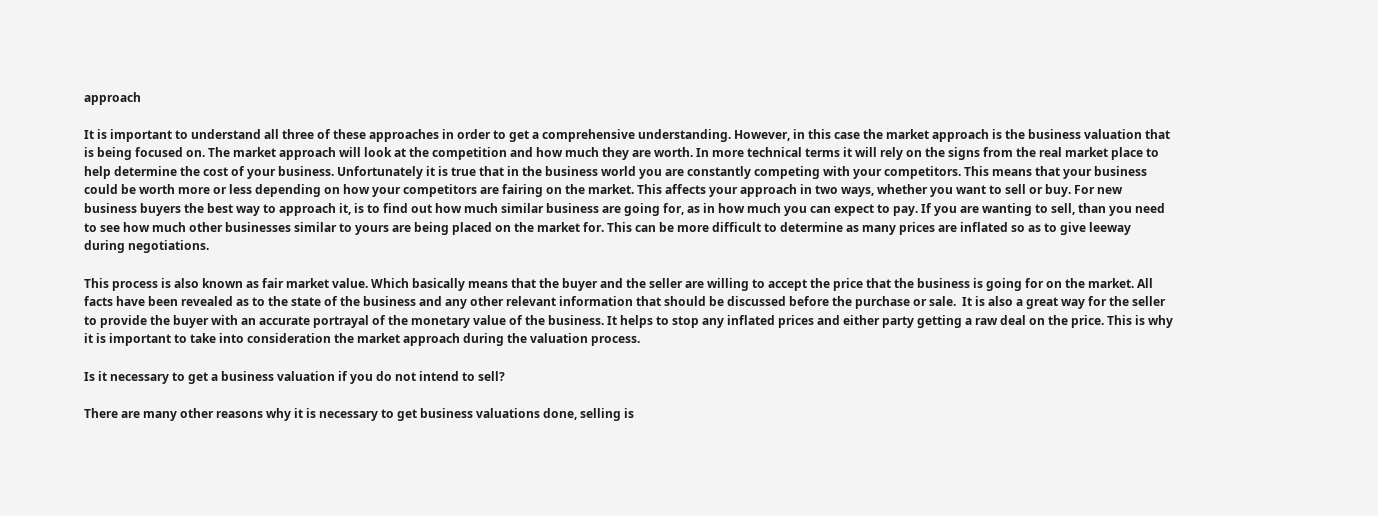approach

It is important to understand all three of these approaches in order to get a comprehensive understanding. However, in this case the market approach is the business valuation that is being focused on. The market approach will look at the competition and how much they are worth. In more technical terms it will rely on the signs from the real market place to help determine the cost of your business. Unfortunately it is true that in the business world you are constantly competing with your competitors. This means that your business could be worth more or less depending on how your competitors are fairing on the market. This affects your approach in two ways, whether you want to sell or buy. For new business buyers the best way to approach it, is to find out how much similar business are going for, as in how much you can expect to pay. If you are wanting to sell, than you need to see how much other businesses similar to yours are being placed on the market for. This can be more difficult to determine as many prices are inflated so as to give leeway during negotiations.

This process is also known as fair market value. Which basically means that the buyer and the seller are willing to accept the price that the business is going for on the market. All facts have been revealed as to the state of the business and any other relevant information that should be discussed before the purchase or sale.  It is also a great way for the seller to provide the buyer with an accurate portrayal of the monetary value of the business. It helps to stop any inflated prices and either party getting a raw deal on the price. This is why it is important to take into consideration the market approach during the valuation process.

Is it necessary to get a business valuation if you do not intend to sell?

There are many other reasons why it is necessary to get business valuations done, selling is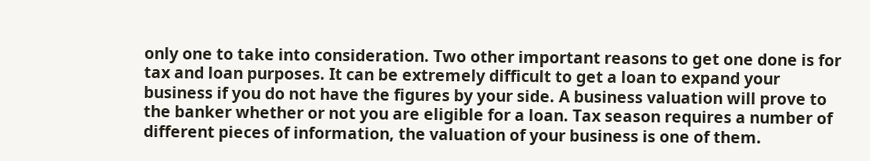only one to take into consideration. Two other important reasons to get one done is for tax and loan purposes. It can be extremely difficult to get a loan to expand your business if you do not have the figures by your side. A business valuation will prove to the banker whether or not you are eligible for a loan. Tax season requires a number of different pieces of information, the valuation of your business is one of them.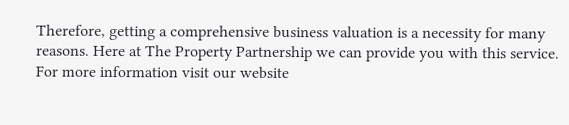Therefore, getting a comprehensive business valuation is a necessity for many reasons. Here at The Property Partnership we can provide you with this service. For more information visit our website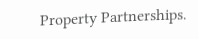Property Partnerships.